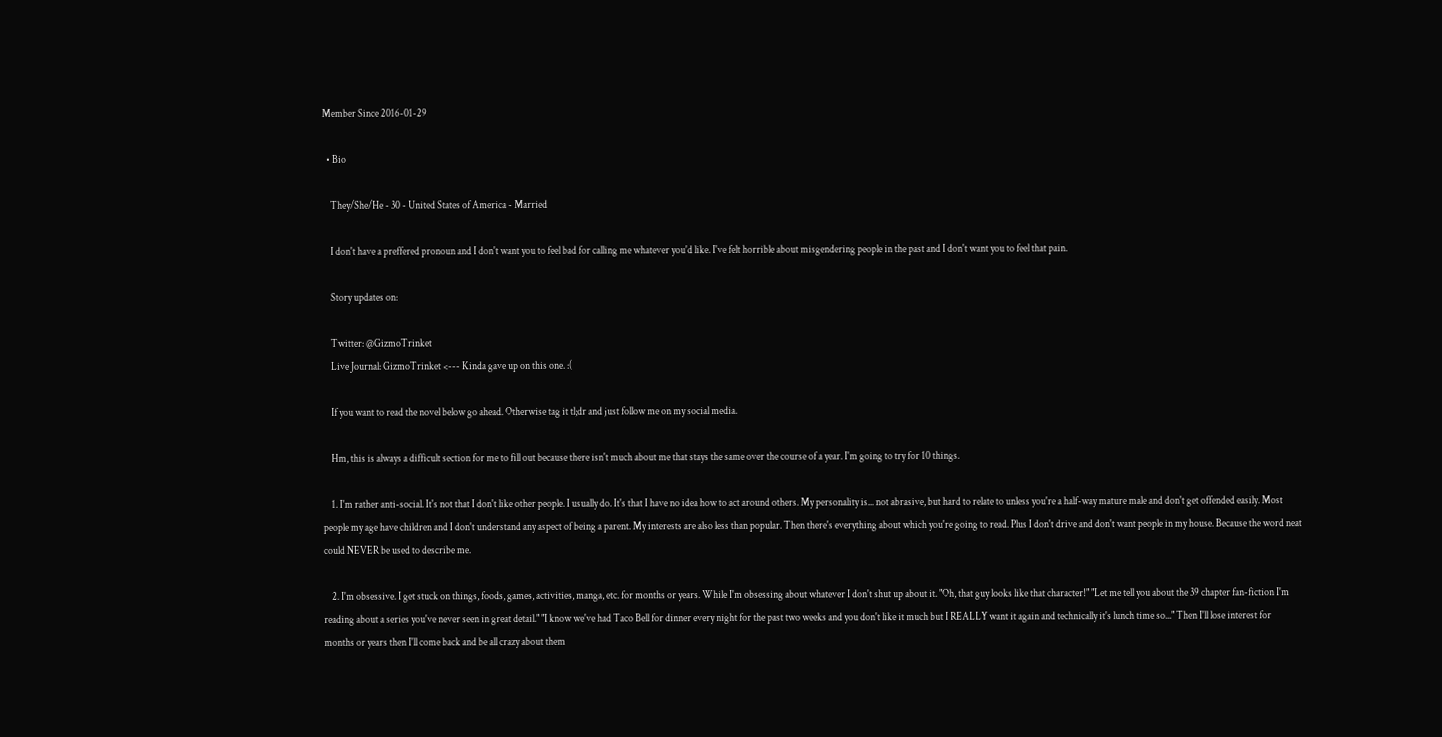Member Since 2016-01-29

  • Bio

    They/She/He - 30 - United States of America - Married

    I don't have a preffered pronoun and I don't want you to feel bad for calling me whatever you'd like. I've felt horrible about misgendering people in the past and I don't want you to feel that pain.

    Story updates on:

    Twitter: @GizmoTrinket
    Live Journal: GizmoTrinket <--- Kinda gave up on this one. :(

    If you want to read the novel below go ahead. Otherwise tag it tl;dr and just follow me on my social media.

    Hm, this is always a difficult section for me to fill out because there isn't much about me that stays the same over the course of a year. I'm going to try for 10 things.

    1. I'm rather anti-social. It's not that I don't like other people. I usually do. It's that I have no idea how to act around others. My personality is... not abrasive, but hard to relate to unless you're a half-way mature male and don't get offended easily. Most people my age have children and I don't understand any aspect of being a parent. My interests are also less than popular. Then there's everything about which you're going to read. Plus I don't drive and don't want people in my house. Because the word neat could NEVER be used to describe me.

    2. I'm obsessive. I get stuck on things, foods, games, activities, manga, etc. for months or years. While I'm obsessing about whatever I don't shut up about it. "Oh, that guy looks like that character!" "Let me tell you about the 39 chapter fan-fiction I'm reading about a series you've never seen in great detail." "I know we've had Taco Bell for dinner every night for the past two weeks and you don't like it much but I REALLY want it again and technically it's lunch time so..." Then I'll lose interest for months or years then I'll come back and be all crazy about them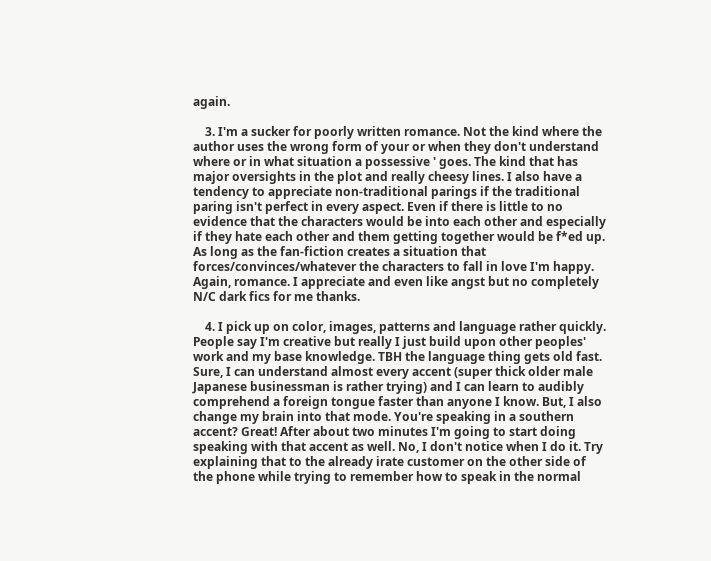again.

    3. I'm a sucker for poorly written romance. Not the kind where the author uses the wrong form of your or when they don't understand where or in what situation a possessive ' goes. The kind that has major oversights in the plot and really cheesy lines. I also have a tendency to appreciate non-traditional parings if the traditional paring isn't perfect in every aspect. Even if there is little to no evidence that the characters would be into each other and especially if they hate each other and them getting together would be f*ed up. As long as the fan-fiction creates a situation that forces/convinces/whatever the characters to fall in love I'm happy. Again, romance. I appreciate and even like angst but no completely N/C dark fics for me thanks.

    4. I pick up on color, images, patterns and language rather quickly. People say I'm creative but really I just build upon other peoples' work and my base knowledge. TBH the language thing gets old fast. Sure, I can understand almost every accent (super thick older male Japanese businessman is rather trying) and I can learn to audibly comprehend a foreign tongue faster than anyone I know. But, I also change my brain into that mode. You're speaking in a southern accent? Great! After about two minutes I'm going to start doing speaking with that accent as well. No, I don't notice when I do it. Try explaining that to the already irate customer on the other side of the phone while trying to remember how to speak in the normal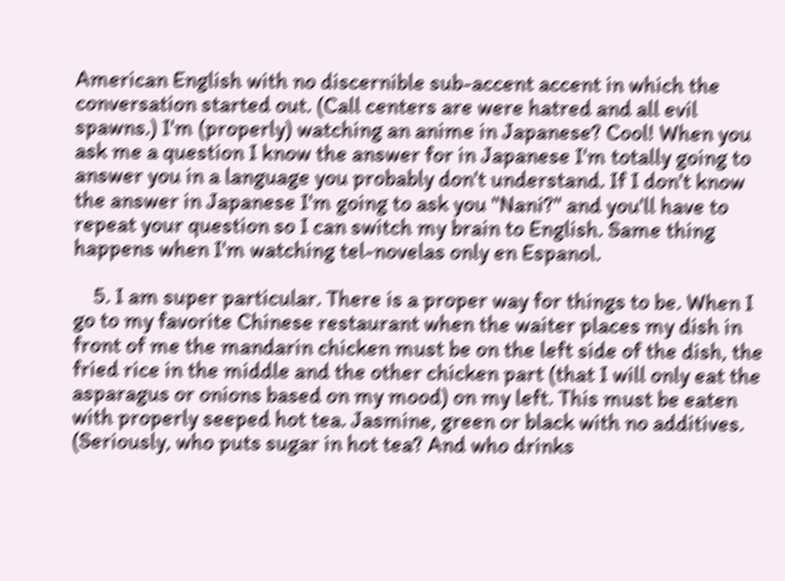American English with no discernible sub-accent accent in which the conversation started out. (Call centers are were hatred and all evil spawns.) I'm (properly) watching an anime in Japanese? Cool! When you ask me a question I know the answer for in Japanese I'm totally going to answer you in a language you probably don't understand. If I don't know the answer in Japanese I'm going to ask you "Nani?" and you'll have to repeat your question so I can switch my brain to English. Same thing happens when I'm watching tel-novelas only en Espanol.

    5. I am super particular. There is a proper way for things to be. When I go to my favorite Chinese restaurant when the waiter places my dish in front of me the mandarin chicken must be on the left side of the dish, the fried rice in the middle and the other chicken part (that I will only eat the asparagus or onions based on my mood) on my left. This must be eaten with properly seeped hot tea. Jasmine, green or black with no additives. (Seriously, who puts sugar in hot tea? And who drinks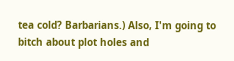tea cold? Barbarians.) Also, I'm going to bitch about plot holes and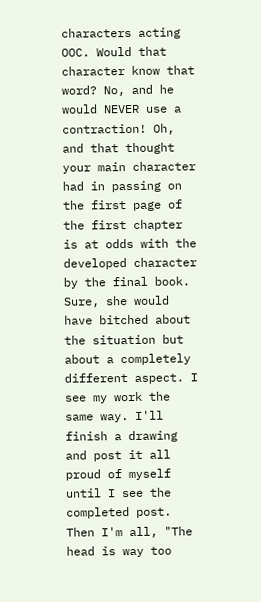characters acting OOC. Would that character know that word? No, and he would NEVER use a contraction! Oh, and that thought your main character had in passing on the first page of the first chapter is at odds with the developed character by the final book. Sure, she would have bitched about the situation but about a completely different aspect. I see my work the same way. I'll finish a drawing and post it all proud of myself until I see the completed post. Then I'm all, "The head is way too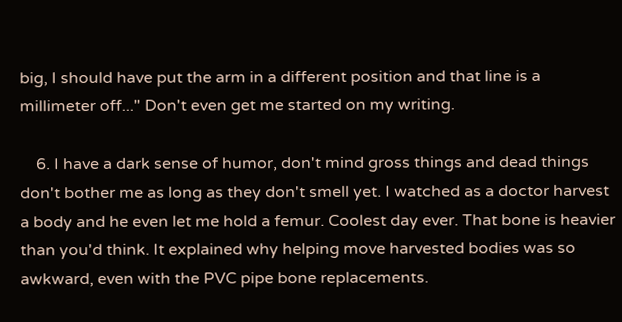big, I should have put the arm in a different position and that line is a millimeter off..." Don't even get me started on my writing.

    6. I have a dark sense of humor, don't mind gross things and dead things don't bother me as long as they don't smell yet. I watched as a doctor harvest a body and he even let me hold a femur. Coolest day ever. That bone is heavier than you'd think. It explained why helping move harvested bodies was so awkward, even with the PVC pipe bone replacements.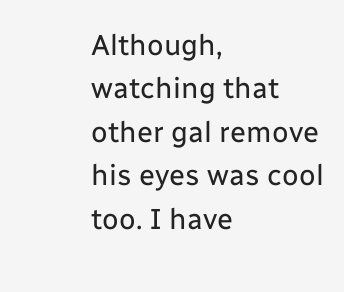Although, watching that other gal remove his eyes was cool too. I have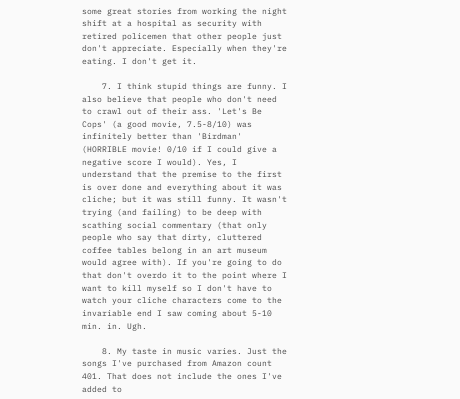some great stories from working the night shift at a hospital as security with retired policemen that other people just don't appreciate. Especially when they're eating. I don't get it.

    7. I think stupid things are funny. I also believe that people who don't need to crawl out of their ass. 'Let's Be Cops' (a good movie, 7.5-8/10) was infinitely better than 'Birdman' (HORRIBLE movie! 0/10 if I could give a negative score I would). Yes, I understand that the premise to the first is over done and everything about it was cliche; but it was still funny. It wasn't trying (and failing) to be deep with scathing social commentary (that only people who say that dirty, cluttered coffee tables belong in an art museum would agree with). If you're going to do that don't overdo it to the point where I want to kill myself so I don't have to watch your cliche characters come to the invariable end I saw coming about 5-10 min. in. Ugh.

    8. My taste in music varies. Just the songs I've purchased from Amazon count 401. That does not include the ones I've added to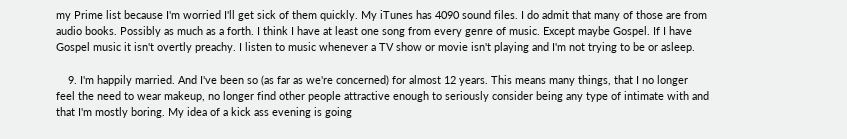my Prime list because I'm worried I'll get sick of them quickly. My iTunes has 4090 sound files. I do admit that many of those are from audio books. Possibly as much as a forth. I think I have at least one song from every genre of music. Except maybe Gospel. If I have Gospel music it isn't overtly preachy. I listen to music whenever a TV show or movie isn't playing and I'm not trying to be or asleep.

    9. I'm happily married. And I've been so (as far as we're concerned) for almost 12 years. This means many things, that I no longer feel the need to wear makeup, no longer find other people attractive enough to seriously consider being any type of intimate with and that I'm mostly boring. My idea of a kick ass evening is going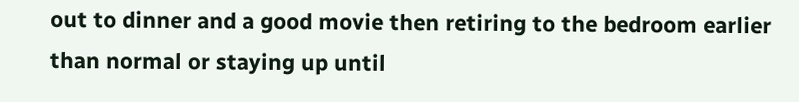out to dinner and a good movie then retiring to the bedroom earlier than normal or staying up until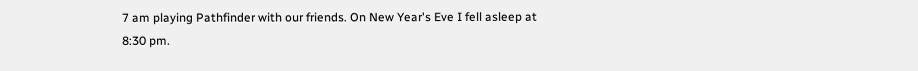7 am playing Pathfinder with our friends. On New Year's Eve I fell asleep at 8:30 pm.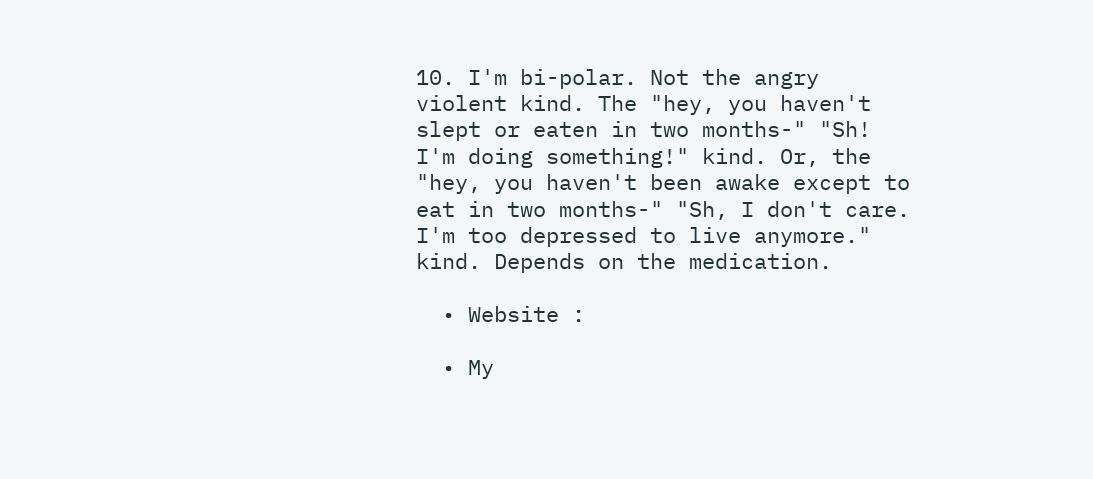10. I'm bi-polar. Not the angry violent kind. The "hey, you haven't slept or eaten in two months-" "Sh! I'm doing something!" kind. Or, the "hey, you haven't been awake except to eat in two months-" "Sh, I don't care. I'm too depressed to live anymore." kind. Depends on the medication.

  • Website :

  • My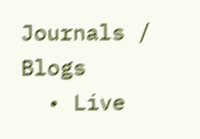Journals / Blogs
  • Live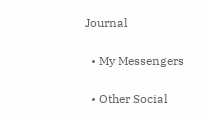Journal

  • My Messengers

  • Other Social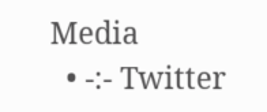Media
  • -:- Twitter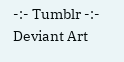-:- Tumblr -:- Deviant Art